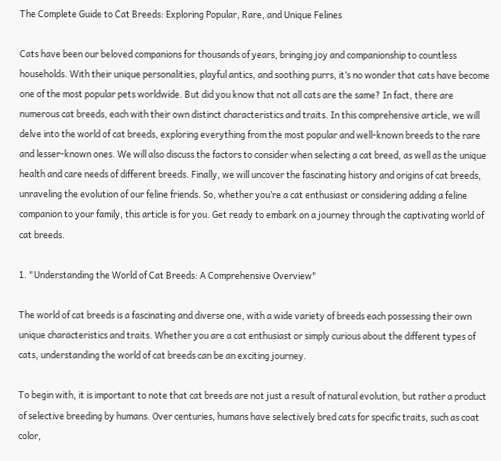The Complete Guide to Cat Breeds: Exploring Popular, Rare, and Unique Felines

Cats have been our beloved companions for thousands of years, bringing joy and companionship to countless households. With their unique personalities, playful antics, and soothing purrs, it’s no wonder that cats have become one of the most popular pets worldwide. But did you know that not all cats are the same? In fact, there are numerous cat breeds, each with their own distinct characteristics and traits. In this comprehensive article, we will delve into the world of cat breeds, exploring everything from the most popular and well-known breeds to the rare and lesser-known ones. We will also discuss the factors to consider when selecting a cat breed, as well as the unique health and care needs of different breeds. Finally, we will uncover the fascinating history and origins of cat breeds, unraveling the evolution of our feline friends. So, whether you’re a cat enthusiast or considering adding a feline companion to your family, this article is for you. Get ready to embark on a journey through the captivating world of cat breeds.

1. "Understanding the World of Cat Breeds: A Comprehensive Overview"

The world of cat breeds is a fascinating and diverse one, with a wide variety of breeds each possessing their own unique characteristics and traits. Whether you are a cat enthusiast or simply curious about the different types of cats, understanding the world of cat breeds can be an exciting journey.

To begin with, it is important to note that cat breeds are not just a result of natural evolution, but rather a product of selective breeding by humans. Over centuries, humans have selectively bred cats for specific traits, such as coat color,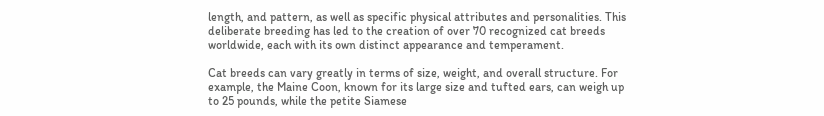length, and pattern, as well as specific physical attributes and personalities. This deliberate breeding has led to the creation of over 70 recognized cat breeds worldwide, each with its own distinct appearance and temperament.

Cat breeds can vary greatly in terms of size, weight, and overall structure. For example, the Maine Coon, known for its large size and tufted ears, can weigh up to 25 pounds, while the petite Siamese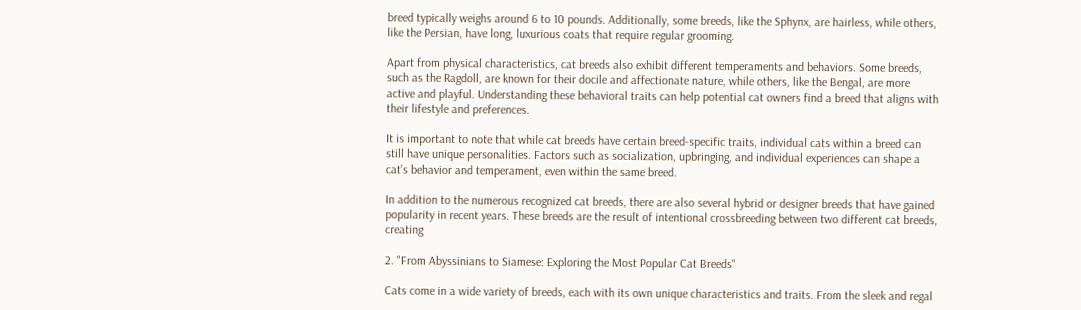breed typically weighs around 6 to 10 pounds. Additionally, some breeds, like the Sphynx, are hairless, while others, like the Persian, have long, luxurious coats that require regular grooming.

Apart from physical characteristics, cat breeds also exhibit different temperaments and behaviors. Some breeds, such as the Ragdoll, are known for their docile and affectionate nature, while others, like the Bengal, are more active and playful. Understanding these behavioral traits can help potential cat owners find a breed that aligns with their lifestyle and preferences.

It is important to note that while cat breeds have certain breed-specific traits, individual cats within a breed can still have unique personalities. Factors such as socialization, upbringing, and individual experiences can shape a cat’s behavior and temperament, even within the same breed.

In addition to the numerous recognized cat breeds, there are also several hybrid or designer breeds that have gained popularity in recent years. These breeds are the result of intentional crossbreeding between two different cat breeds, creating

2. "From Abyssinians to Siamese: Exploring the Most Popular Cat Breeds"

Cats come in a wide variety of breeds, each with its own unique characteristics and traits. From the sleek and regal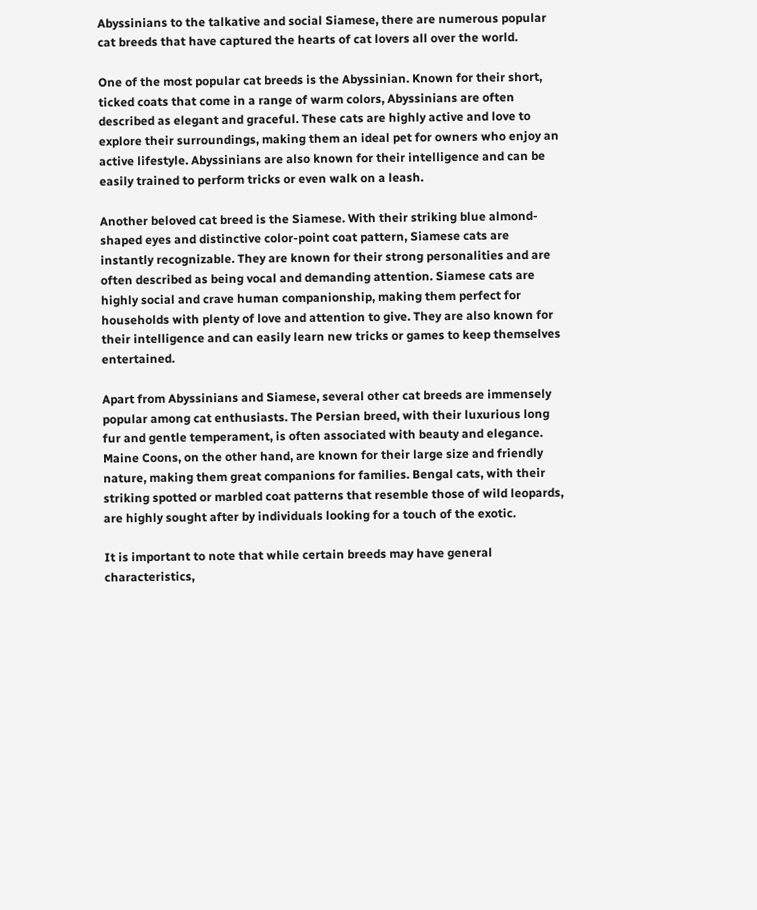Abyssinians to the talkative and social Siamese, there are numerous popular cat breeds that have captured the hearts of cat lovers all over the world.

One of the most popular cat breeds is the Abyssinian. Known for their short, ticked coats that come in a range of warm colors, Abyssinians are often described as elegant and graceful. These cats are highly active and love to explore their surroundings, making them an ideal pet for owners who enjoy an active lifestyle. Abyssinians are also known for their intelligence and can be easily trained to perform tricks or even walk on a leash.

Another beloved cat breed is the Siamese. With their striking blue almond-shaped eyes and distinctive color-point coat pattern, Siamese cats are instantly recognizable. They are known for their strong personalities and are often described as being vocal and demanding attention. Siamese cats are highly social and crave human companionship, making them perfect for households with plenty of love and attention to give. They are also known for their intelligence and can easily learn new tricks or games to keep themselves entertained.

Apart from Abyssinians and Siamese, several other cat breeds are immensely popular among cat enthusiasts. The Persian breed, with their luxurious long fur and gentle temperament, is often associated with beauty and elegance. Maine Coons, on the other hand, are known for their large size and friendly nature, making them great companions for families. Bengal cats, with their striking spotted or marbled coat patterns that resemble those of wild leopards, are highly sought after by individuals looking for a touch of the exotic.

It is important to note that while certain breeds may have general characteristics,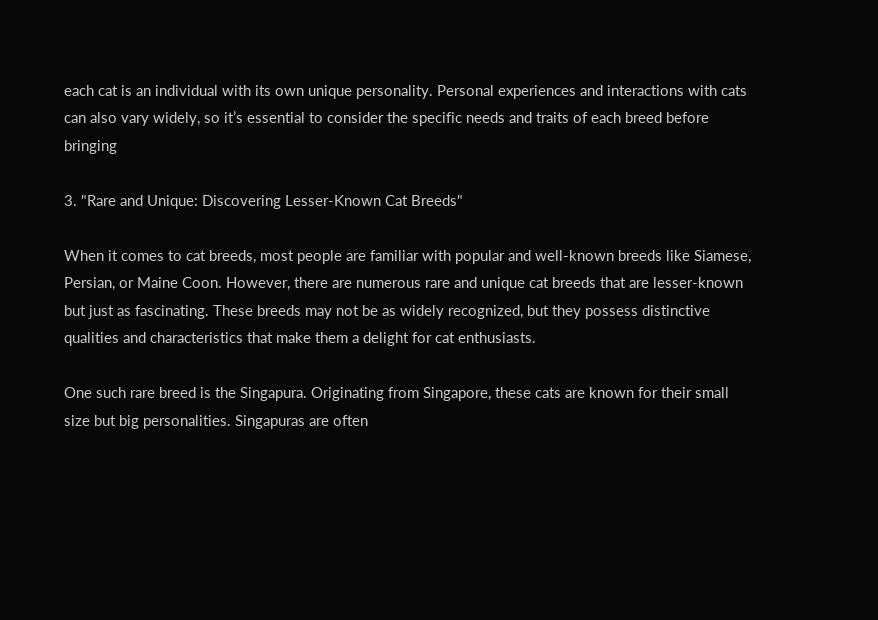each cat is an individual with its own unique personality. Personal experiences and interactions with cats can also vary widely, so it’s essential to consider the specific needs and traits of each breed before bringing

3. "Rare and Unique: Discovering Lesser-Known Cat Breeds"

When it comes to cat breeds, most people are familiar with popular and well-known breeds like Siamese, Persian, or Maine Coon. However, there are numerous rare and unique cat breeds that are lesser-known but just as fascinating. These breeds may not be as widely recognized, but they possess distinctive qualities and characteristics that make them a delight for cat enthusiasts.

One such rare breed is the Singapura. Originating from Singapore, these cats are known for their small size but big personalities. Singapuras are often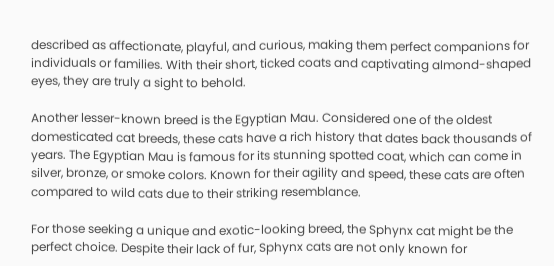described as affectionate, playful, and curious, making them perfect companions for individuals or families. With their short, ticked coats and captivating almond-shaped eyes, they are truly a sight to behold.

Another lesser-known breed is the Egyptian Mau. Considered one of the oldest domesticated cat breeds, these cats have a rich history that dates back thousands of years. The Egyptian Mau is famous for its stunning spotted coat, which can come in silver, bronze, or smoke colors. Known for their agility and speed, these cats are often compared to wild cats due to their striking resemblance.

For those seeking a unique and exotic-looking breed, the Sphynx cat might be the perfect choice. Despite their lack of fur, Sphynx cats are not only known for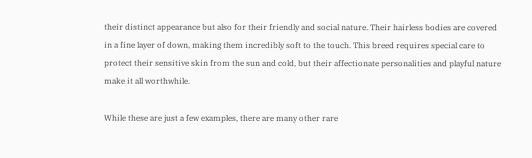their distinct appearance but also for their friendly and social nature. Their hairless bodies are covered in a fine layer of down, making them incredibly soft to the touch. This breed requires special care to protect their sensitive skin from the sun and cold, but their affectionate personalities and playful nature make it all worthwhile.

While these are just a few examples, there are many other rare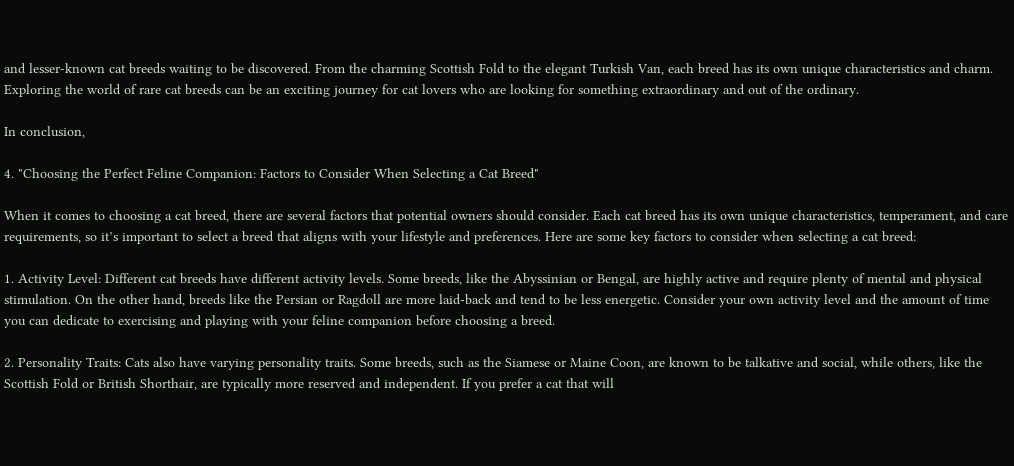and lesser-known cat breeds waiting to be discovered. From the charming Scottish Fold to the elegant Turkish Van, each breed has its own unique characteristics and charm. Exploring the world of rare cat breeds can be an exciting journey for cat lovers who are looking for something extraordinary and out of the ordinary.

In conclusion,

4. "Choosing the Perfect Feline Companion: Factors to Consider When Selecting a Cat Breed"

When it comes to choosing a cat breed, there are several factors that potential owners should consider. Each cat breed has its own unique characteristics, temperament, and care requirements, so it’s important to select a breed that aligns with your lifestyle and preferences. Here are some key factors to consider when selecting a cat breed:

1. Activity Level: Different cat breeds have different activity levels. Some breeds, like the Abyssinian or Bengal, are highly active and require plenty of mental and physical stimulation. On the other hand, breeds like the Persian or Ragdoll are more laid-back and tend to be less energetic. Consider your own activity level and the amount of time you can dedicate to exercising and playing with your feline companion before choosing a breed.

2. Personality Traits: Cats also have varying personality traits. Some breeds, such as the Siamese or Maine Coon, are known to be talkative and social, while others, like the Scottish Fold or British Shorthair, are typically more reserved and independent. If you prefer a cat that will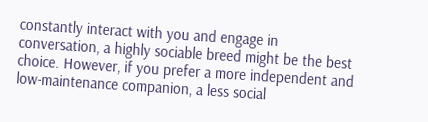constantly interact with you and engage in conversation, a highly sociable breed might be the best choice. However, if you prefer a more independent and low-maintenance companion, a less social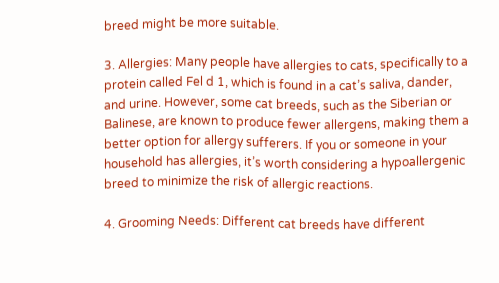breed might be more suitable.

3. Allergies: Many people have allergies to cats, specifically to a protein called Fel d 1, which is found in a cat’s saliva, dander, and urine. However, some cat breeds, such as the Siberian or Balinese, are known to produce fewer allergens, making them a better option for allergy sufferers. If you or someone in your household has allergies, it’s worth considering a hypoallergenic breed to minimize the risk of allergic reactions.

4. Grooming Needs: Different cat breeds have different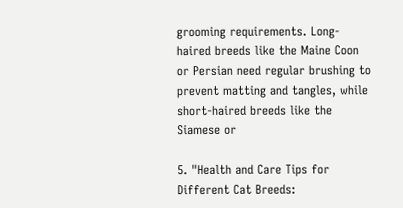grooming requirements. Long-haired breeds like the Maine Coon or Persian need regular brushing to prevent matting and tangles, while short-haired breeds like the Siamese or

5. "Health and Care Tips for Different Cat Breeds: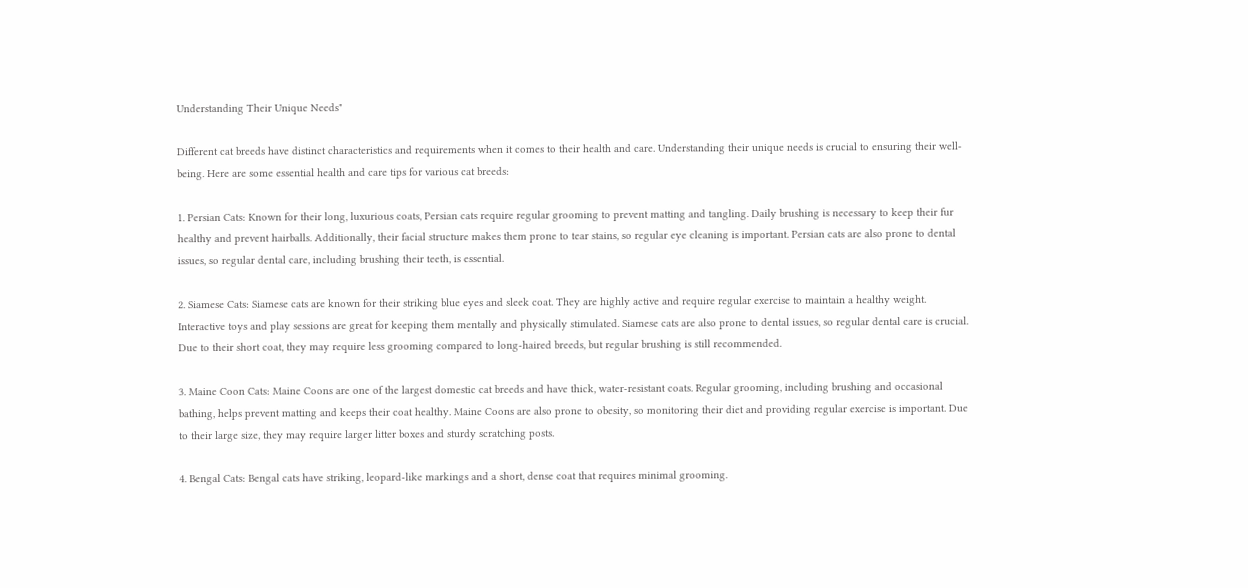Understanding Their Unique Needs"

Different cat breeds have distinct characteristics and requirements when it comes to their health and care. Understanding their unique needs is crucial to ensuring their well-being. Here are some essential health and care tips for various cat breeds:

1. Persian Cats: Known for their long, luxurious coats, Persian cats require regular grooming to prevent matting and tangling. Daily brushing is necessary to keep their fur healthy and prevent hairballs. Additionally, their facial structure makes them prone to tear stains, so regular eye cleaning is important. Persian cats are also prone to dental issues, so regular dental care, including brushing their teeth, is essential.

2. Siamese Cats: Siamese cats are known for their striking blue eyes and sleek coat. They are highly active and require regular exercise to maintain a healthy weight. Interactive toys and play sessions are great for keeping them mentally and physically stimulated. Siamese cats are also prone to dental issues, so regular dental care is crucial. Due to their short coat, they may require less grooming compared to long-haired breeds, but regular brushing is still recommended.

3. Maine Coon Cats: Maine Coons are one of the largest domestic cat breeds and have thick, water-resistant coats. Regular grooming, including brushing and occasional bathing, helps prevent matting and keeps their coat healthy. Maine Coons are also prone to obesity, so monitoring their diet and providing regular exercise is important. Due to their large size, they may require larger litter boxes and sturdy scratching posts.

4. Bengal Cats: Bengal cats have striking, leopard-like markings and a short, dense coat that requires minimal grooming.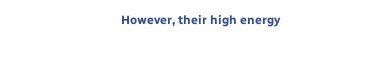However, their high energy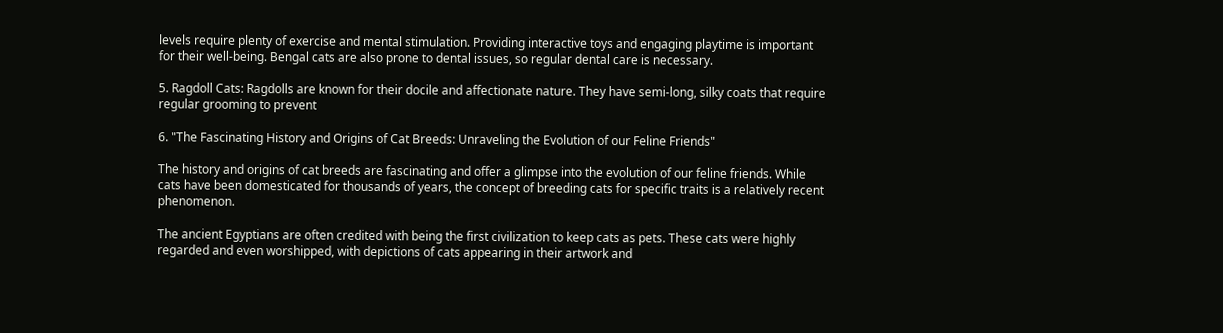levels require plenty of exercise and mental stimulation. Providing interactive toys and engaging playtime is important for their well-being. Bengal cats are also prone to dental issues, so regular dental care is necessary.

5. Ragdoll Cats: Ragdolls are known for their docile and affectionate nature. They have semi-long, silky coats that require regular grooming to prevent

6. "The Fascinating History and Origins of Cat Breeds: Unraveling the Evolution of our Feline Friends"

The history and origins of cat breeds are fascinating and offer a glimpse into the evolution of our feline friends. While cats have been domesticated for thousands of years, the concept of breeding cats for specific traits is a relatively recent phenomenon.

The ancient Egyptians are often credited with being the first civilization to keep cats as pets. These cats were highly regarded and even worshipped, with depictions of cats appearing in their artwork and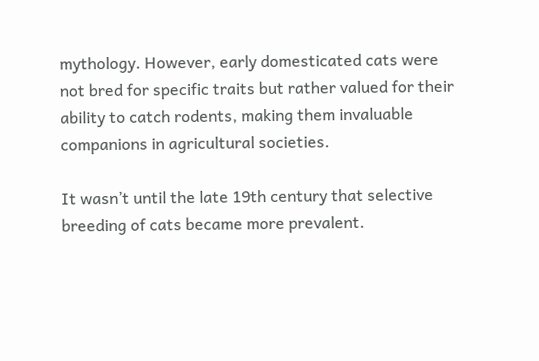mythology. However, early domesticated cats were not bred for specific traits but rather valued for their ability to catch rodents, making them invaluable companions in agricultural societies.

It wasn’t until the late 19th century that selective breeding of cats became more prevalent.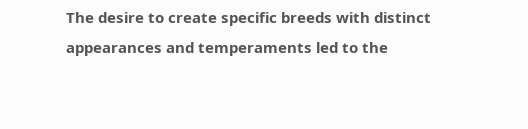The desire to create specific breeds with distinct appearances and temperaments led to the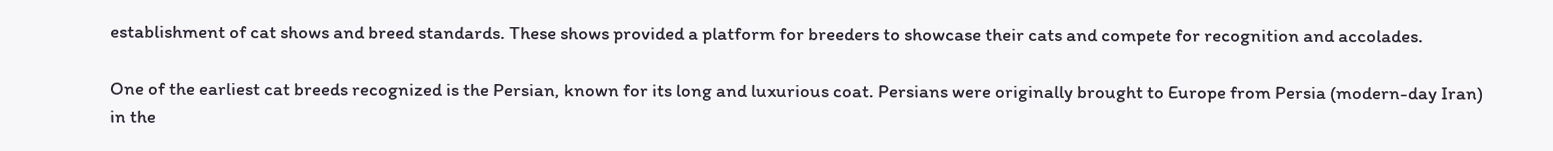establishment of cat shows and breed standards. These shows provided a platform for breeders to showcase their cats and compete for recognition and accolades.

One of the earliest cat breeds recognized is the Persian, known for its long and luxurious coat. Persians were originally brought to Europe from Persia (modern-day Iran) in the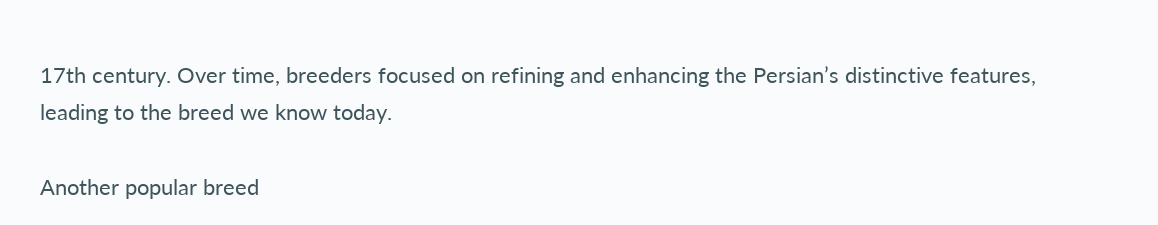17th century. Over time, breeders focused on refining and enhancing the Persian’s distinctive features, leading to the breed we know today.

Another popular breed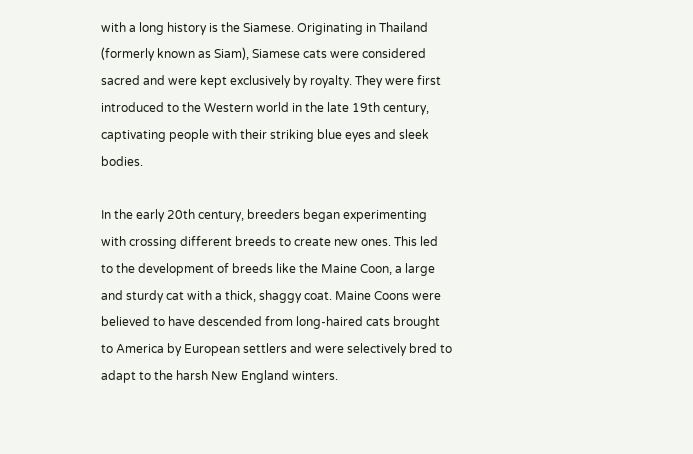with a long history is the Siamese. Originating in Thailand (formerly known as Siam), Siamese cats were considered sacred and were kept exclusively by royalty. They were first introduced to the Western world in the late 19th century, captivating people with their striking blue eyes and sleek bodies.

In the early 20th century, breeders began experimenting with crossing different breeds to create new ones. This led to the development of breeds like the Maine Coon, a large and sturdy cat with a thick, shaggy coat. Maine Coons were believed to have descended from long-haired cats brought to America by European settlers and were selectively bred to adapt to the harsh New England winters.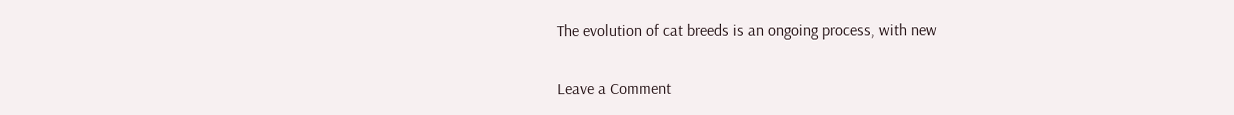The evolution of cat breeds is an ongoing process, with new

Leave a Comment